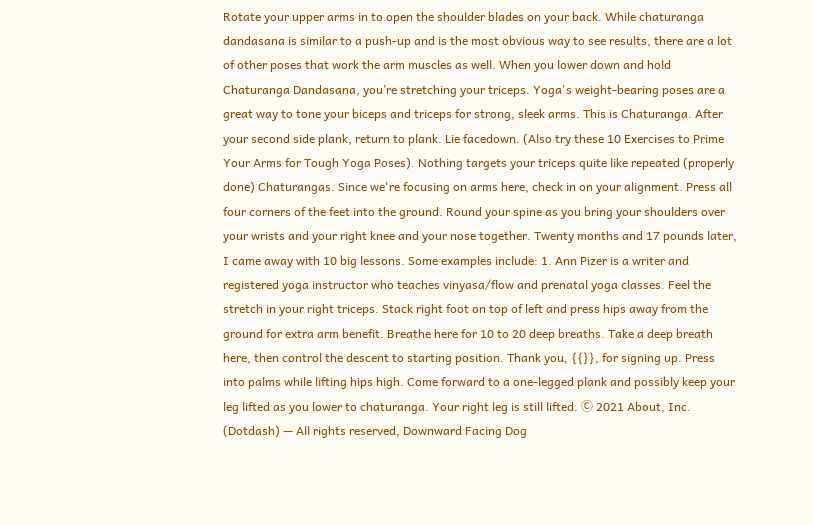Rotate your upper arms in to open the shoulder blades on your back. While chaturanga dandasana is similar to a push-up and is the most obvious way to see results, there are a lot of other poses that work the arm muscles as well. When you lower down and hold Chaturanga Dandasana, you’re stretching your triceps. Yoga's weight-bearing poses are a great way to tone your biceps and triceps for strong, sleek arms. This is Chaturanga. After your second side plank, return to plank. Lie facedown. (Also try these 10 Exercises to Prime Your Arms for Tough Yoga Poses). Nothing targets your triceps quite like repeated (properly done) Chaturangas. Since we're focusing on arms here, check in on your alignment. Press all four corners of the feet into the ground. Round your spine as you bring your shoulders over your wrists and your right knee and your nose together. Twenty months and 17 pounds later, I came away with 10 big lessons. Some examples include: 1. Ann Pizer is a writer and registered yoga instructor who teaches vinyasa/flow and prenatal yoga classes. Feel the stretch in your right triceps. Stack right foot on top of left and press hips away from the ground for extra arm benefit. Breathe here for 10 to 20 deep breaths. Take a deep breath here, then control the descent to starting position. Thank you, {{}}, for signing up. Press into palms while lifting hips high. Come forward to a one-legged plank and possibly keep your leg lifted as you lower to chaturanga. Your right leg is still lifted. Ⓒ 2021 About, Inc. (Dotdash) — All rights reserved, Downward Facing Dog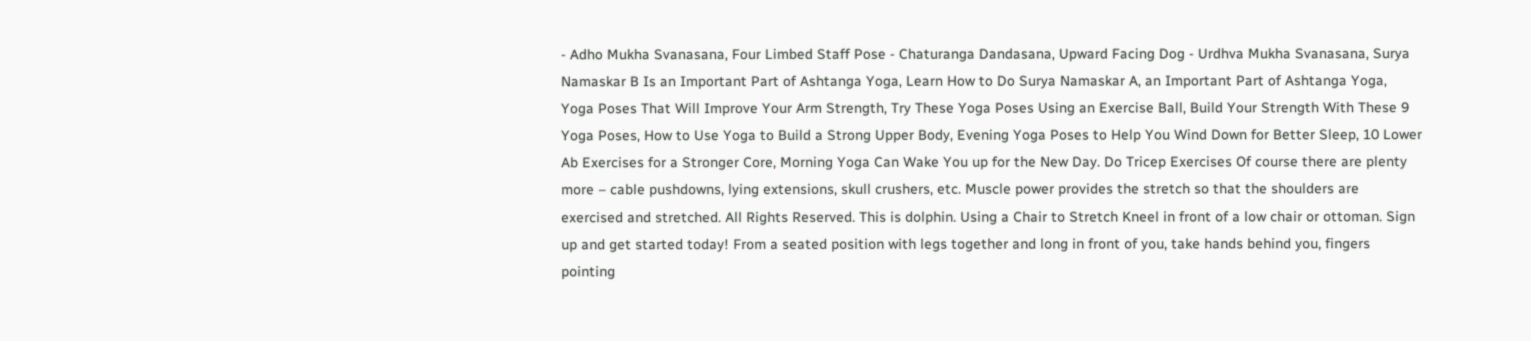- Adho Mukha Svanasana, Four Limbed Staff Pose - Chaturanga Dandasana, Upward Facing Dog - Urdhva Mukha Svanasana, Surya Namaskar B Is an Important Part of Ashtanga Yoga, Learn How to Do Surya Namaskar A, an Important Part of Ashtanga Yoga, Yoga Poses That Will Improve Your Arm Strength, Try These Yoga Poses Using an Exercise Ball, Build Your Strength With These 9 Yoga Poses, How to Use Yoga to Build a Strong Upper Body, Evening Yoga Poses to Help You Wind Down for Better Sleep, 10 Lower Ab Exercises for a Stronger Core, Morning Yoga Can Wake You up for the New Day. Do Tricep Exercises Of course there are plenty more – cable pushdowns, lying extensions, skull crushers, etc. Muscle power provides the stretch so that the shoulders are exercised and stretched. All Rights Reserved. This is dolphin. Using a Chair to Stretch Kneel in front of a low chair or ottoman. Sign up and get started today! From a seated position with legs together and long in front of you, take hands behind you, fingers pointing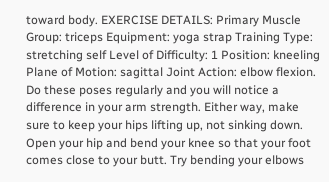toward body. EXERCISE DETAILS: Primary Muscle Group: triceps Equipment: yoga strap Training Type: stretching self Level of Difficulty: 1 Position: kneeling Plane of Motion: sagittal Joint Action: elbow flexion. Do these poses regularly and you will notice a difference in your arm strength. Either way, make sure to keep your hips lifting up, not sinking down. Open your hip and bend your knee so that your foot comes close to your butt. Try bending your elbows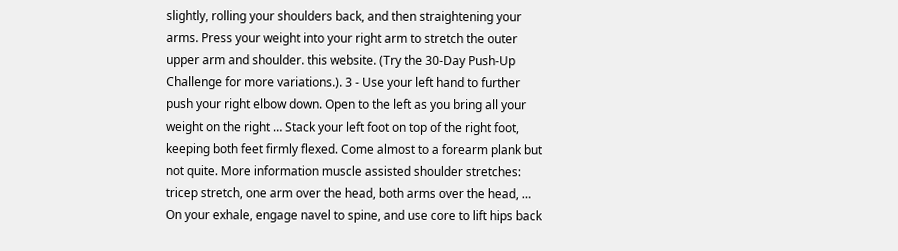slightly, rolling your shoulders back, and then straightening your arms. Press your weight into your right arm to stretch the outer upper arm and shoulder. this website. (Try the 30-Day Push-Up Challenge for more variations.). 3 - Use your left hand to further push your right elbow down. Open to the left as you bring all your weight on the right … Stack your left foot on top of the right foot, keeping both feet firmly flexed. Come almost to a forearm plank but not quite. More information muscle assisted shoulder stretches: tricep stretch, one arm over the head, both arms over the head, … On your exhale, engage navel to spine, and use core to lift hips back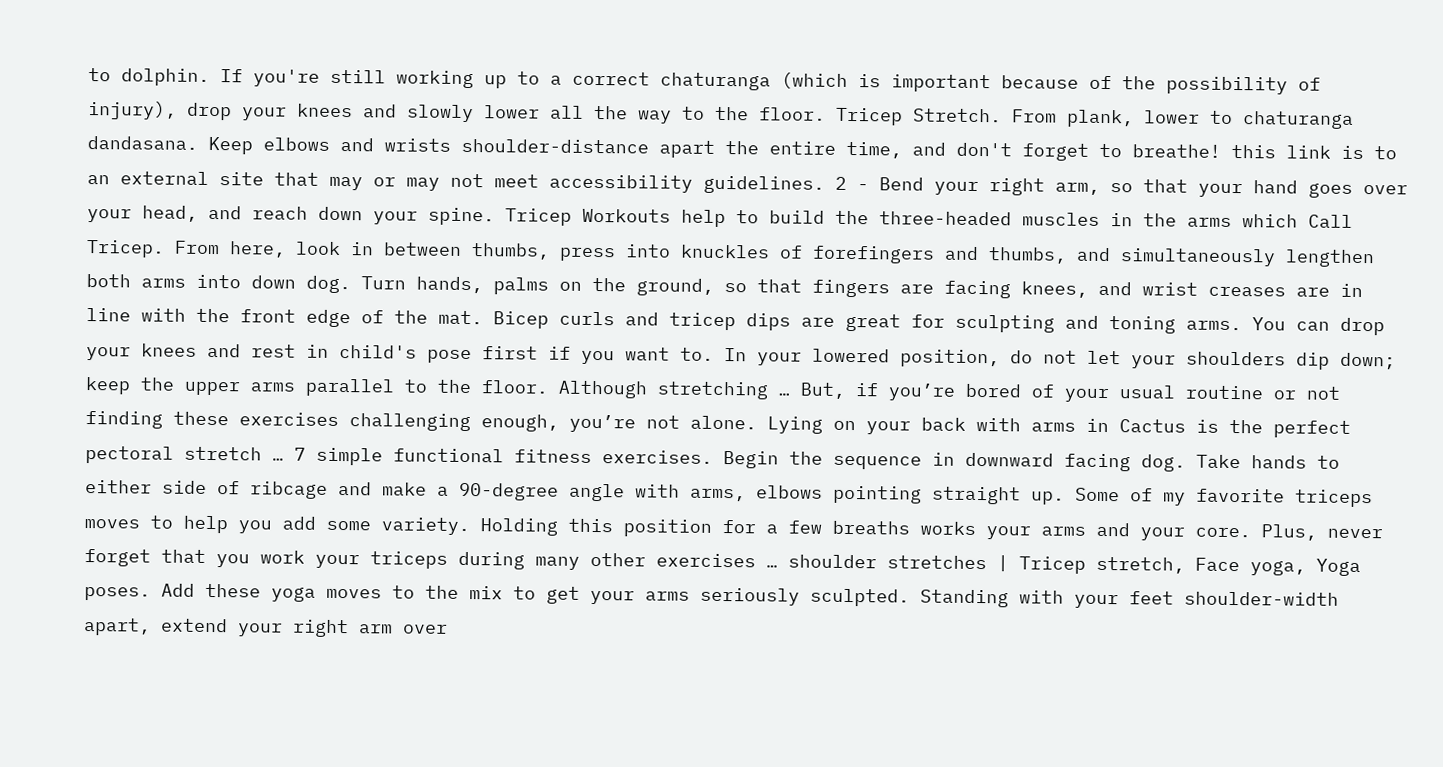to dolphin. If you're still working up to a correct chaturanga (which is important because of the possibility of injury), drop your knees and slowly lower all the way to the floor. Tricep Stretch. From plank, lower to chaturanga dandasana. Keep elbows and wrists shoulder-distance apart the entire time, and don't forget to breathe! this link is to an external site that may or may not meet accessibility guidelines. 2 - Bend your right arm, so that your hand goes over your head, and reach down your spine. Tricep Workouts help to build the three-headed muscles in the arms which Call Tricep. From here, look in between thumbs, press into knuckles of forefingers and thumbs, and simultaneously lengthen both arms into down dog. Turn hands, palms on the ground, so that fingers are facing knees, and wrist creases are in line with the front edge of the mat. Bicep curls and tricep dips are great for sculpting and toning arms. You can drop your knees and rest in child's pose first if you want to. In your lowered position, do not let your shoulders dip down; keep the upper arms parallel to the floor. Although stretching … But, if you’re bored of your usual routine or not finding these exercises challenging enough, you’re not alone. Lying on your back with arms in Cactus is the perfect pectoral stretch … 7 simple functional fitness exercises. Begin the sequence in downward facing dog. Take hands to either side of ribcage and make a 90-degree angle with arms, elbows pointing straight up. Some of my favorite triceps moves to help you add some variety. Holding this position for a few breaths works your arms and your core. Plus, never forget that you work your triceps during many other exercises … shoulder stretches | Tricep stretch, Face yoga, Yoga poses. Add these yoga moves to the mix to get your arms seriously sculpted. Standing with your feet shoulder-width apart, extend your right arm over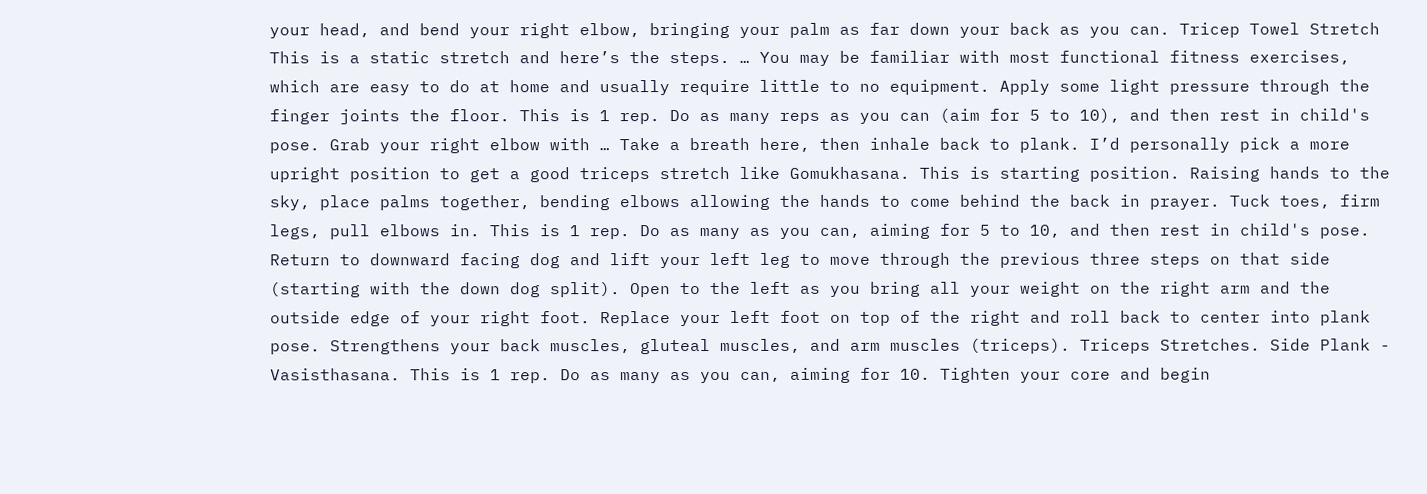your head, and bend your right elbow, bringing your palm as far down your back as you can. Tricep Towel Stretch This is a static stretch and here’s the steps. … You may be familiar with most functional fitness exercises, which are easy to do at home and usually require little to no equipment. Apply some light pressure through the finger joints the floor. This is 1 rep. Do as many reps as you can (aim for 5 to 10), and then rest in child's pose. Grab your right elbow with … Take a breath here, then inhale back to plank. I’d personally pick a more upright position to get a good triceps stretch like Gomukhasana. This is starting position. Raising hands to the sky, place palms together, bending elbows allowing the hands to come behind the back in prayer. Tuck toes, firm legs, pull elbows in. This is 1 rep. Do as many as you can, aiming for 5 to 10, and then rest in child's pose. Return to downward facing dog and lift your left leg to move through the previous three steps on that side (starting with the down dog split). Open to the left as you bring all your weight on the right arm and the outside edge of your right foot. Replace your left foot on top of the right and roll back to center into plank pose. Strengthens your back muscles, gluteal muscles, and arm muscles (triceps). Triceps Stretches. Side Plank - Vasisthasana. This is 1 rep. Do as many as you can, aiming for 10. Tighten your core and begin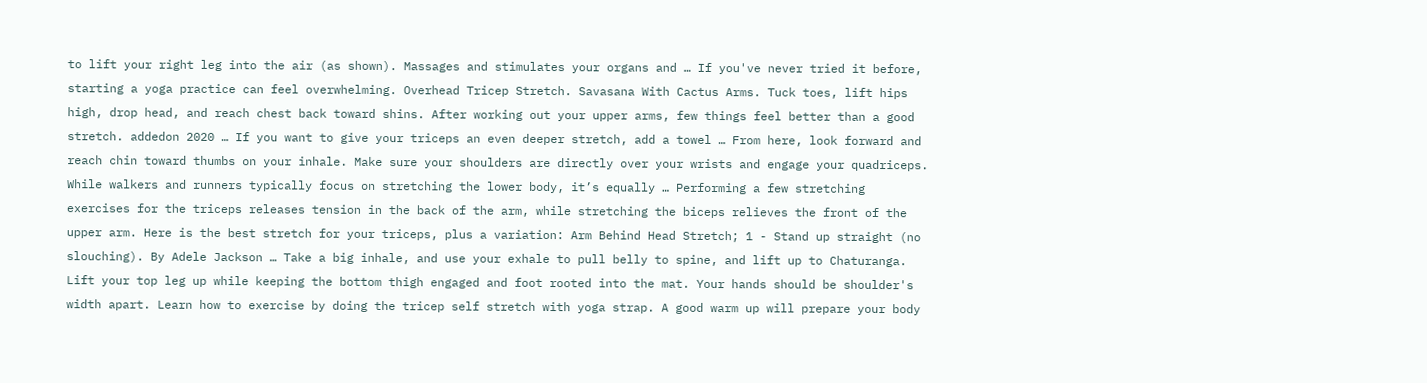to lift your right leg into the air (as shown). Massages and stimulates your organs and … If you've never tried it before, starting a yoga practice can feel overwhelming. Overhead Tricep Stretch. Savasana With Cactus Arms. Tuck toes, lift hips high, drop head, and reach chest back toward shins. After working out your upper arms, few things feel better than a good stretch. addedon 2020 … If you want to give your triceps an even deeper stretch, add a towel … From here, look forward and reach chin toward thumbs on your inhale. Make sure your shoulders are directly over your wrists and engage your quadriceps. While walkers and runners typically focus on stretching the lower body, it’s equally … Performing a few stretching exercises for the triceps releases tension in the back of the arm, while stretching the biceps relieves the front of the upper arm. Here is the best stretch for your triceps, plus a variation: Arm Behind Head Stretch; 1 - Stand up straight (no slouching). By Adele Jackson … Take a big inhale, and use your exhale to pull belly to spine, and lift up to Chaturanga. Lift your top leg up while keeping the bottom thigh engaged and foot rooted into the mat. Your hands should be shoulder's width apart. Learn how to exercise by doing the tricep self stretch with yoga strap. A good warm up will prepare your body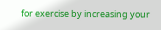for exercise by increasing your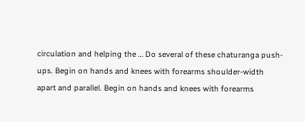circulation and helping the … Do several of these chaturanga push-ups. Begin on hands and knees with forearms shoulder-width apart and parallel. Begin on hands and knees with forearms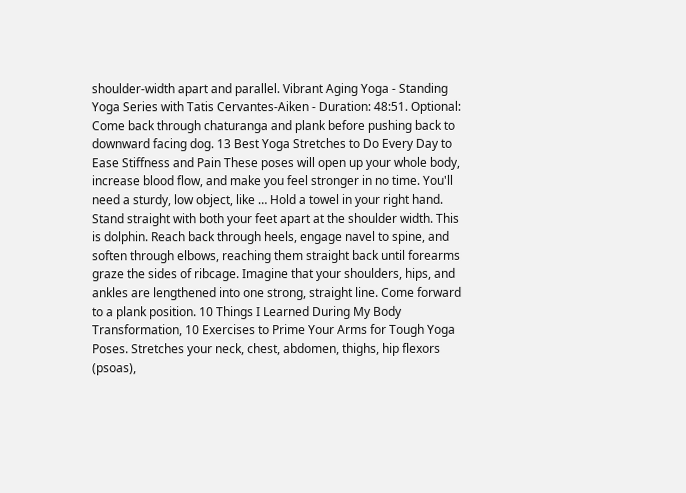shoulder-width apart and parallel. Vibrant Aging Yoga - Standing Yoga Series with Tatis Cervantes-Aiken - Duration: 48:51. Optional: Come back through chaturanga and plank before pushing back to downward facing dog. 13 Best Yoga Stretches to Do Every Day to Ease Stiffness and Pain These poses will open up your whole body, increase blood flow, and make you feel stronger in no time. You'll need a sturdy, low object, like … Hold a towel in your right hand. Stand straight with both your feet apart at the shoulder width. This is dolphin. Reach back through heels, engage navel to spine, and soften through elbows, reaching them straight back until forearms graze the sides of ribcage. Imagine that your shoulders, hips, and ankles are lengthened into one strong, straight line. Come forward to a plank position. 10 Things I Learned During My Body Transformation, 10 Exercises to Prime Your Arms for Tough Yoga Poses. Stretches your neck, chest, abdomen, thighs, hip flexors (psoas),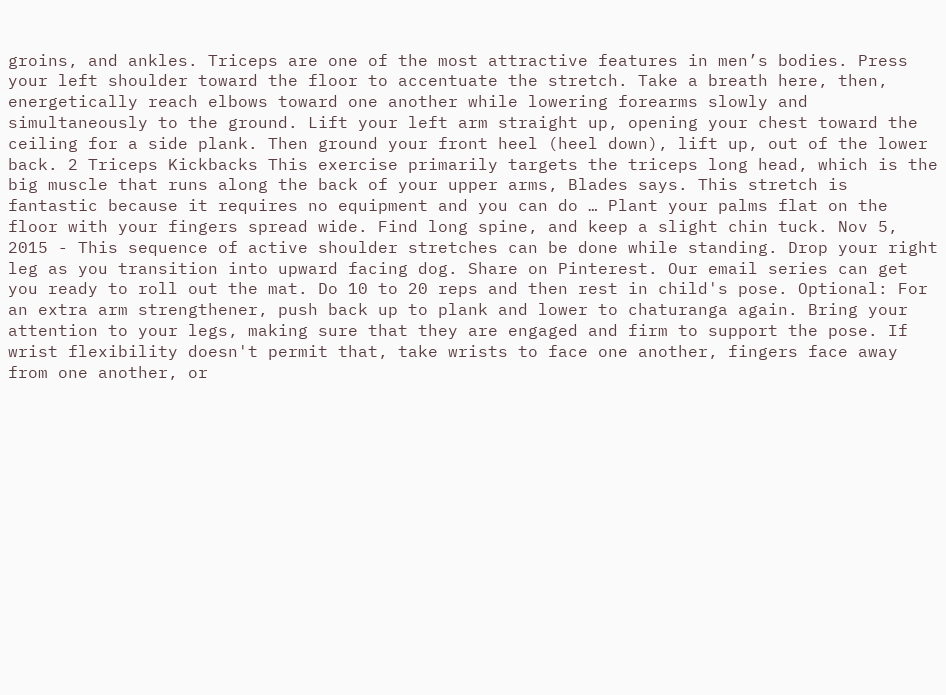groins, and ankles. Triceps are one of the most attractive features in men’s bodies. Press your left shoulder toward the floor to accentuate the stretch. Take a breath here, then, energetically reach elbows toward one another while lowering forearms slowly and simultaneously to the ground. Lift your left arm straight up, opening your chest toward the ceiling for a side plank. Then ground your front heel (heel down), lift up, out of the lower back. 2 Triceps Kickbacks This exercise primarily targets the triceps long head, which is the big muscle that runs along the back of your upper arms, Blades says. This stretch is fantastic because it requires no equipment and you can do … Plant your palms flat on the floor with your fingers spread wide. Find long spine, and keep a slight chin tuck. Nov 5, 2015 - This sequence of active shoulder stretches can be done while standing. Drop your right leg as you transition into upward facing dog. Share on Pinterest. Our email series can get you ready to roll out the mat. Do 10 to 20 reps and then rest in child's pose. Optional: For an extra arm strengthener, push back up to plank and lower to chaturanga again. Bring your attention to your legs, making sure that they are engaged and firm to support the pose. If wrist flexibility doesn't permit that, take wrists to face one another, fingers face away from one another, or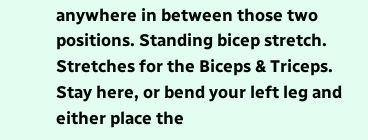anywhere in between those two positions. Standing bicep stretch. Stretches for the Biceps & Triceps. Stay here, or bend your left leg and either place the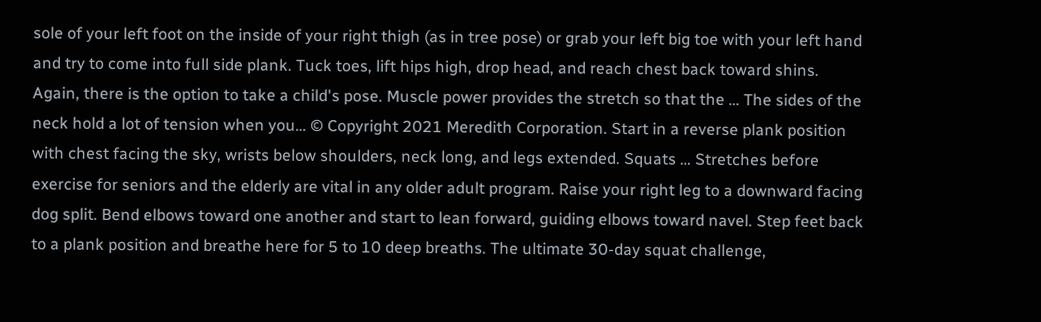sole of your left foot on the inside of your right thigh (as in tree pose) or grab your left big toe with your left hand and try to come into full side plank. Tuck toes, lift hips high, drop head, and reach chest back toward shins. Again, there is the option to take a child's pose. Muscle power provides the stretch so that the … The sides of the neck hold a lot of tension when you… © Copyright 2021 Meredith Corporation. Start in a reverse plank position with chest facing the sky, wrists below shoulders, neck long, and legs extended. Squats … Stretches before exercise for seniors and the elderly are vital in any older adult program. Raise your right leg to a downward facing dog split. Bend elbows toward one another and start to lean forward, guiding elbows toward navel. Step feet back to a plank position and breathe here for 5 to 10 deep breaths. The ultimate 30-day squat challenge,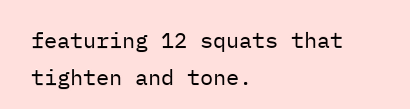featuring 12 squats that tighten and tone.